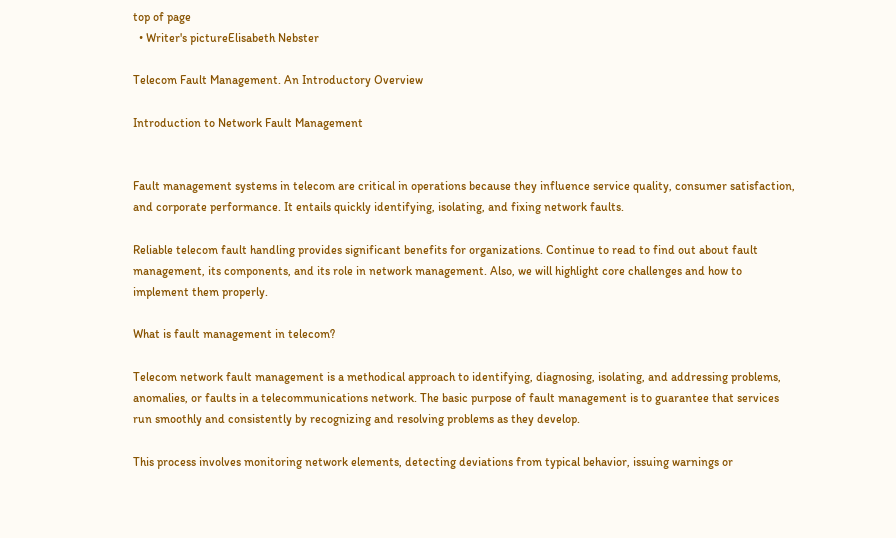top of page
  • Writer's pictureElisabeth Nebster

Telecom Fault Management. An Introductory Overview

Introduction to Network Fault Management


Fault management systems in telecom are critical in operations because they influence service quality, consumer satisfaction, and corporate performance. It entails quickly identifying, isolating, and fixing network faults.

Reliable telecom fault handling provides significant benefits for organizations. Continue to read to find out about fault management, its components, and its role in network management. Also, we will highlight core challenges and how to implement them properly.

What is fault management in telecom?

Telecom network fault management is a methodical approach to identifying, diagnosing, isolating, and addressing problems, anomalies, or faults in a telecommunications network. The basic purpose of fault management is to guarantee that services run smoothly and consistently by recognizing and resolving problems as they develop.

This process involves monitoring network elements, detecting deviations from typical behavior, issuing warnings or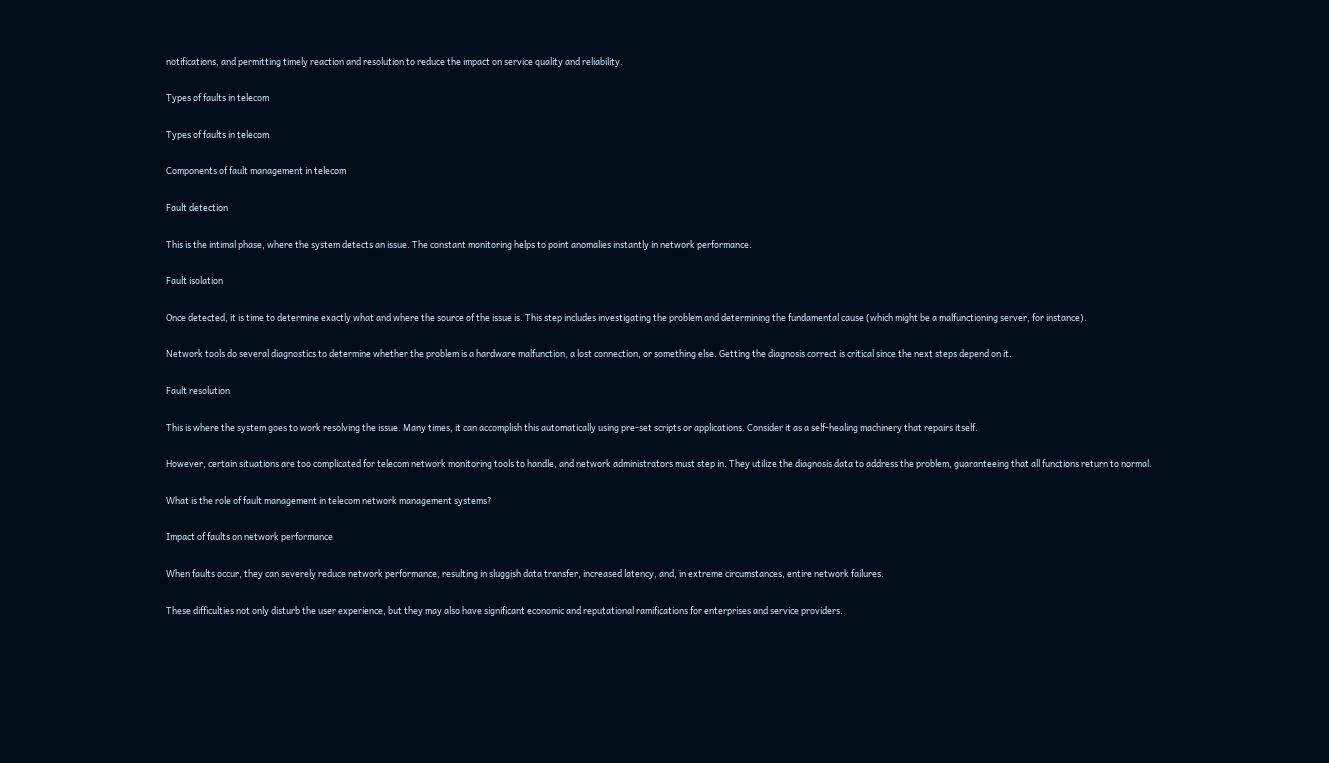notifications, and permitting timely reaction and resolution to reduce the impact on service quality and reliability.

Types of faults in telecom

Types of faults in telecom

Components of fault management in telecom

Fault detection

This is the intimal phase, where the system detects an issue. The constant monitoring helps to point anomalies instantly in network performance.

Fault isolation

Once detected, it is time to determine exactly what and where the source of the issue is. This step includes investigating the problem and determining the fundamental cause (which might be a malfunctioning server, for instance).

Network tools do several diagnostics to determine whether the problem is a hardware malfunction, a lost connection, or something else. Getting the diagnosis correct is critical since the next steps depend on it.

Fault resolution

This is where the system goes to work resolving the issue. Many times, it can accomplish this automatically using pre-set scripts or applications. Consider it as a self-healing machinery that repairs itself.

However, certain situations are too complicated for telecom network monitoring tools to handle, and network administrators must step in. They utilize the diagnosis data to address the problem, guaranteeing that all functions return to normal.

What is the role of fault management in telecom network management systems?

Impact of faults on network performance

When faults occur, they can severely reduce network performance, resulting in sluggish data transfer, increased latency, and, in extreme circumstances, entire network failures.

These difficulties not only disturb the user experience, but they may also have significant economic and reputational ramifications for enterprises and service providers.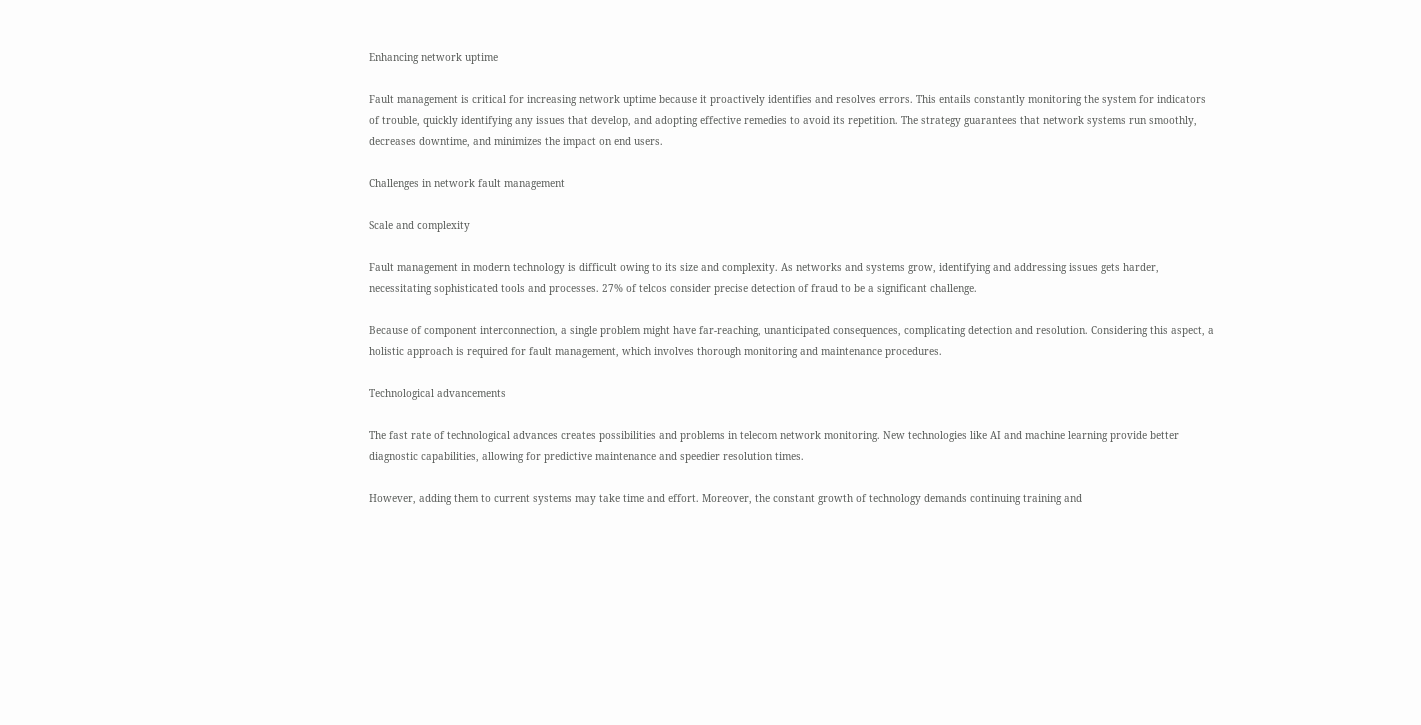Enhancing network uptime

Fault management is critical for increasing network uptime because it proactively identifies and resolves errors. This entails constantly monitoring the system for indicators of trouble, quickly identifying any issues that develop, and adopting effective remedies to avoid its repetition. The strategy guarantees that network systems run smoothly, decreases downtime, and minimizes the impact on end users.

Challenges in network fault management

Scale and сomplexity

Fault management in modern technology is difficult owing to its size and complexity. As networks and systems grow, identifying and addressing issues gets harder, necessitating sophisticated tools and processes. 27% of telcos consider precise detection of fraud to be a significant challenge.

Because of component interconnection, a single problem might have far-reaching, unanticipated consequences, complicating detection and resolution. Considering this aspect, a holistic approach is required for fault management, which involves thorough monitoring and maintenance procedures.

Technological advancements

The fast rate of technological advances creates possibilities and problems in telecom network monitoring. New technologies like AI and machine learning provide better diagnostic capabilities, allowing for predictive maintenance and speedier resolution times.

However, adding them to current systems may take time and effort. Moreover, the constant growth of technology demands continuing training and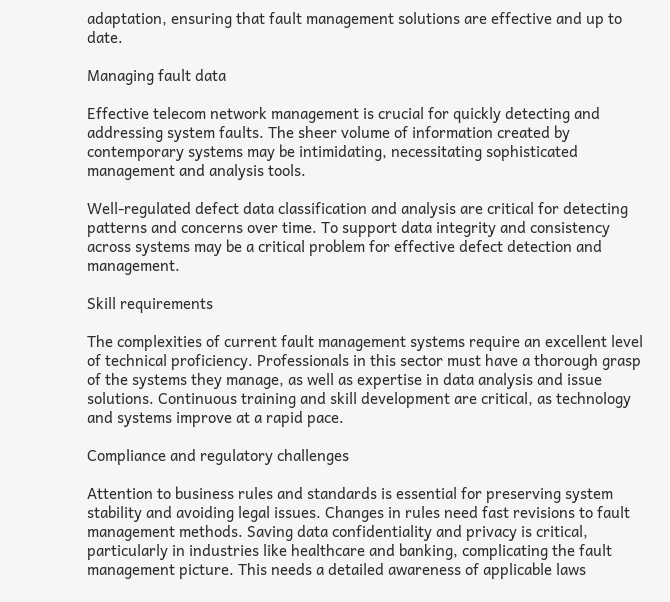adaptation, ensuring that fault management solutions are effective and up to date.

Managing fault data

Effective telecom network management is crucial for quickly detecting and addressing system faults. The sheer volume of information created by contemporary systems may be intimidating, necessitating sophisticated management and analysis tools.

Well-regulated defect data classification and analysis are critical for detecting patterns and concerns over time. To support data integrity and consistency across systems may be a critical problem for effective defect detection and management.

Skill requirements

The complexities of current fault management systems require an excellent level of technical proficiency. Professionals in this sector must have a thorough grasp of the systems they manage, as well as expertise in data analysis and issue solutions. Continuous training and skill development are critical, as technology and systems improve at a rapid pace.

Compliance and regulatory challenges

Attention to business rules and standards is essential for preserving system stability and avoiding legal issues. Changes in rules need fast revisions to fault management methods. Saving data confidentiality and privacy is critical, particularly in industries like healthcare and banking, complicating the fault management picture. This needs a detailed awareness of applicable laws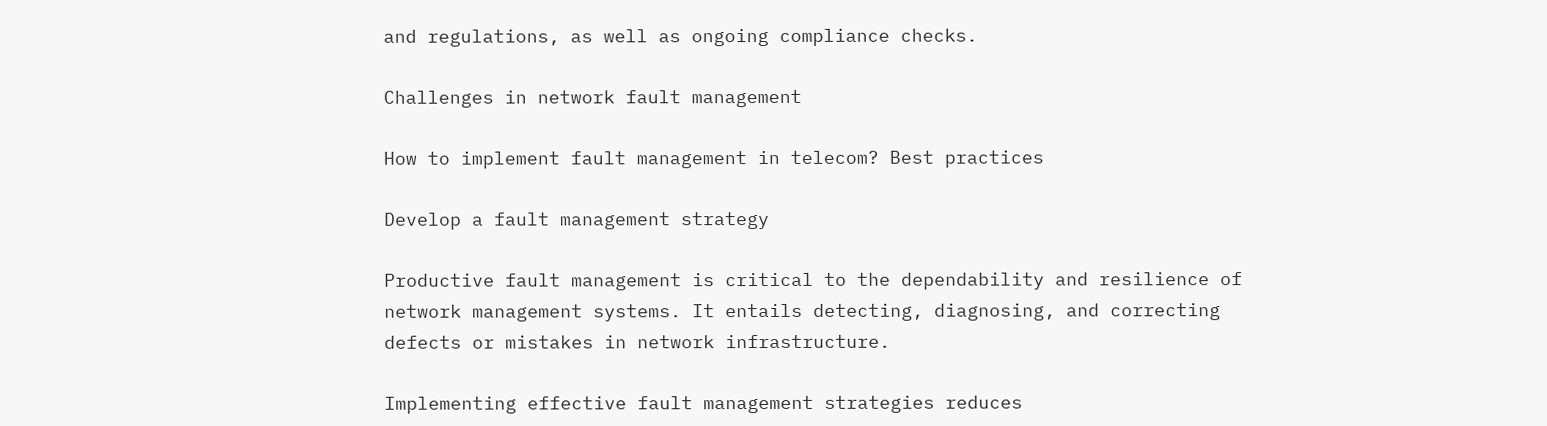and regulations, as well as ongoing compliance checks.

Challenges in network fault management

How to implement fault management in telecom? Best practices

Develop a fault management strategy

Productive fault management is critical to the dependability and resilience of network management systems. It entails detecting, diagnosing, and correcting defects or mistakes in network infrastructure.

Implementing effective fault management strategies reduces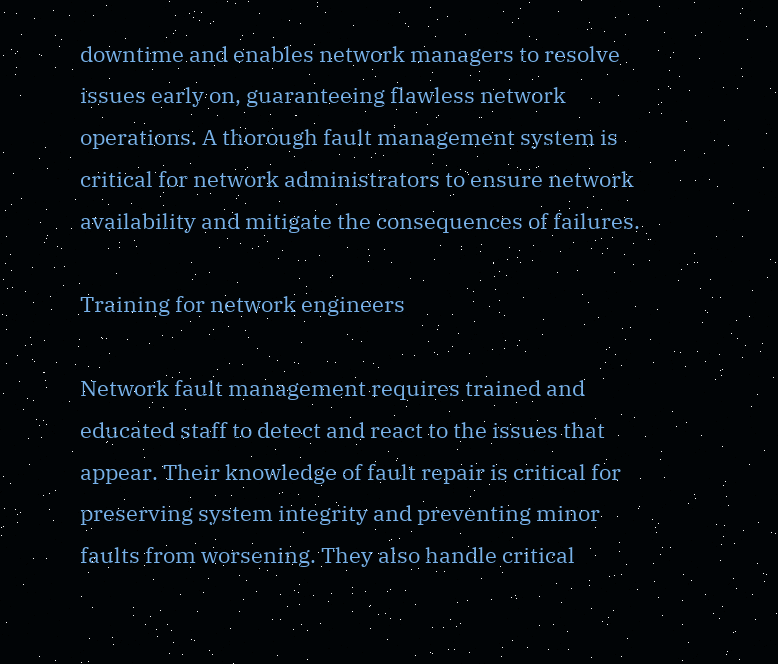downtime and enables network managers to resolve issues early on, guaranteeing flawless network operations. A thorough fault management system is critical for network administrators to ensure network availability and mitigate the consequences of failures.

Training for network engineers

Network fault management requires trained and educated staff to detect and react to the issues that appear. Their knowledge of fault repair is critical for preserving system integrity and preventing minor faults from worsening. They also handle critical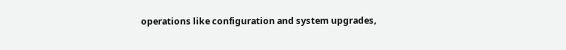operations like configuration and system upgrades,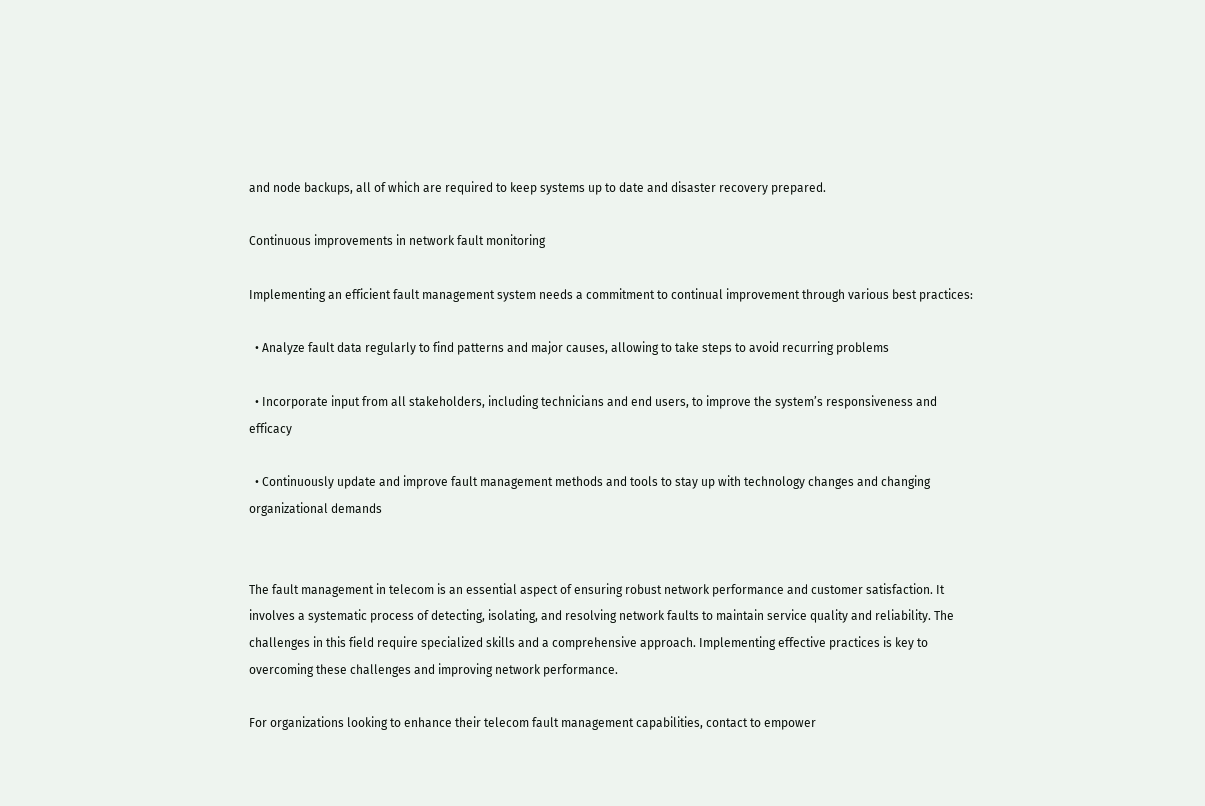and node backups, all of which are required to keep systems up to date and disaster recovery prepared.

Continuous improvements in network fault monitoring

Implementing an efficient fault management system needs a commitment to continual improvement through various best practices:

  • Analyze fault data regularly to find patterns and major causes, allowing to take steps to avoid recurring problems

  • Incorporate input from all stakeholders, including technicians and end users, to improve the system’s responsiveness and efficacy

  • Continuously update and improve fault management methods and tools to stay up with technology changes and changing organizational demands


The fault management in telecom is an essential aspect of ensuring robust network performance and customer satisfaction. It involves a systematic process of detecting, isolating, and resolving network faults to maintain service quality and reliability. The challenges in this field require specialized skills and a comprehensive approach. Implementing effective practices is key to overcoming these challenges and improving network performance.

For organizations looking to enhance their telecom fault management capabilities, contact to empower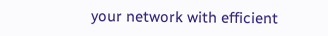your network with efficient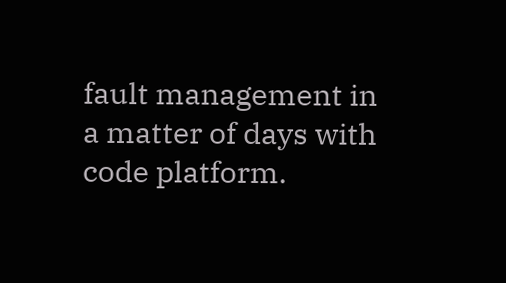fault management in a matter of days with code platform.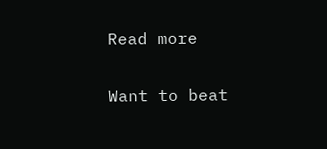Read more

Want to beat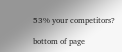53% your competitors?

bottom of page